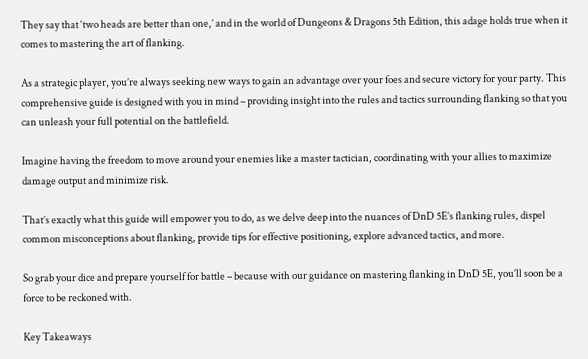They say that ‘two heads are better than one,’ and in the world of Dungeons & Dragons 5th Edition, this adage holds true when it comes to mastering the art of flanking.

As a strategic player, you’re always seeking new ways to gain an advantage over your foes and secure victory for your party. This comprehensive guide is designed with you in mind – providing insight into the rules and tactics surrounding flanking so that you can unleash your full potential on the battlefield.

Imagine having the freedom to move around your enemies like a master tactician, coordinating with your allies to maximize damage output and minimize risk.

That’s exactly what this guide will empower you to do, as we delve deep into the nuances of DnD 5E’s flanking rules, dispel common misconceptions about flanking, provide tips for effective positioning, explore advanced tactics, and more.

So grab your dice and prepare yourself for battle – because with our guidance on mastering flanking in DnD 5E, you’ll soon be a force to be reckoned with.

Key Takeaways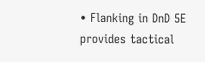• Flanking in DnD 5E provides tactical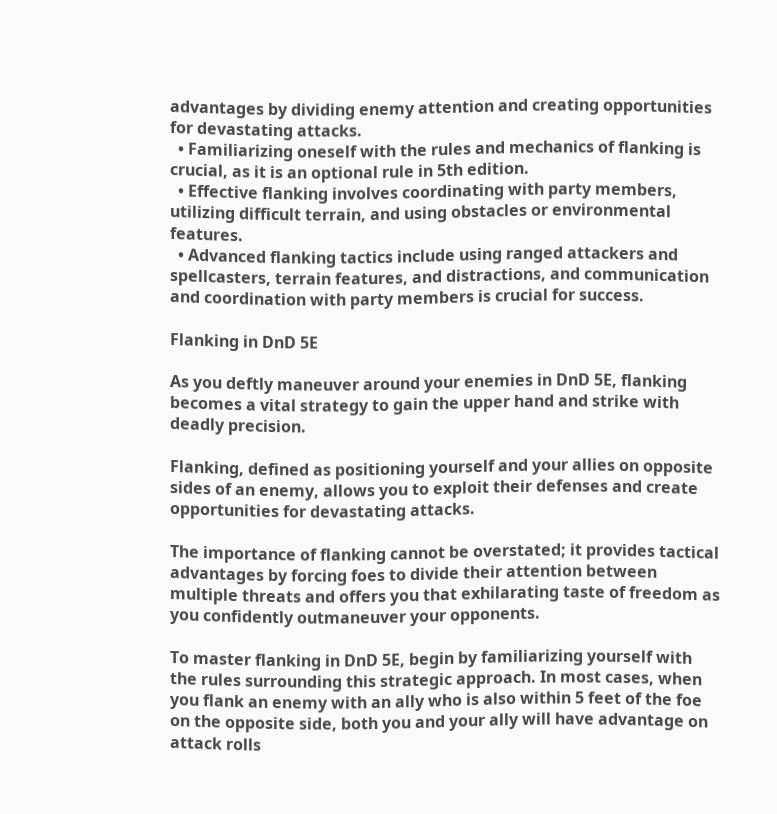advantages by dividing enemy attention and creating opportunities for devastating attacks.
  • Familiarizing oneself with the rules and mechanics of flanking is crucial, as it is an optional rule in 5th edition.
  • Effective flanking involves coordinating with party members, utilizing difficult terrain, and using obstacles or environmental features.
  • Advanced flanking tactics include using ranged attackers and spellcasters, terrain features, and distractions, and communication and coordination with party members is crucial for success.

Flanking in DnD 5E

As you deftly maneuver around your enemies in DnD 5E, flanking becomes a vital strategy to gain the upper hand and strike with deadly precision.

Flanking, defined as positioning yourself and your allies on opposite sides of an enemy, allows you to exploit their defenses and create opportunities for devastating attacks.

The importance of flanking cannot be overstated; it provides tactical advantages by forcing foes to divide their attention between multiple threats and offers you that exhilarating taste of freedom as you confidently outmaneuver your opponents.

To master flanking in DnD 5E, begin by familiarizing yourself with the rules surrounding this strategic approach. In most cases, when you flank an enemy with an ally who is also within 5 feet of the foe on the opposite side, both you and your ally will have advantage on attack rolls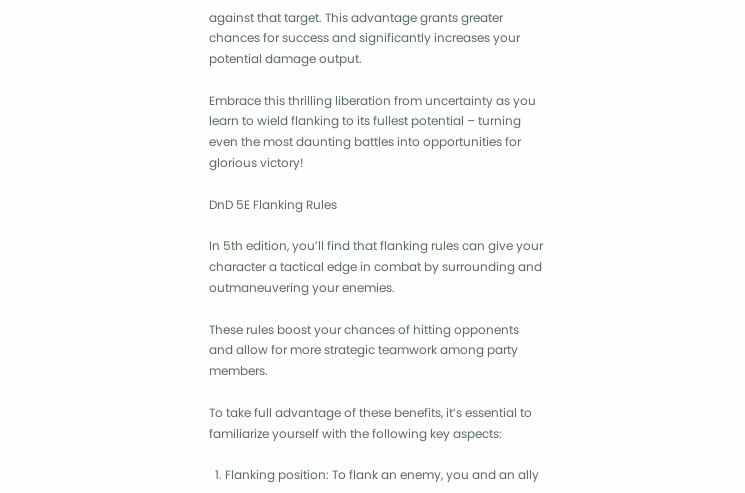against that target. This advantage grants greater chances for success and significantly increases your potential damage output.

Embrace this thrilling liberation from uncertainty as you learn to wield flanking to its fullest potential – turning even the most daunting battles into opportunities for glorious victory!

DnD 5E Flanking Rules

In 5th edition, you’ll find that flanking rules can give your character a tactical edge in combat by surrounding and outmaneuvering your enemies.

These rules boost your chances of hitting opponents and allow for more strategic teamwork among party members.

To take full advantage of these benefits, it’s essential to familiarize yourself with the following key aspects:

  1. Flanking position: To flank an enemy, you and an ally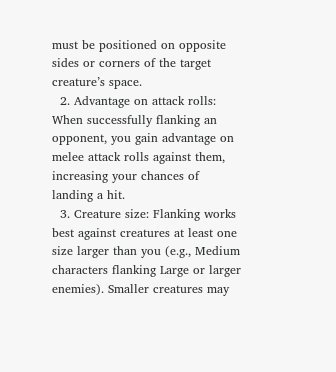must be positioned on opposite sides or corners of the target creature’s space.
  2. Advantage on attack rolls: When successfully flanking an opponent, you gain advantage on melee attack rolls against them, increasing your chances of landing a hit.
  3. Creature size: Flanking works best against creatures at least one size larger than you (e.g., Medium characters flanking Large or larger enemies). Smaller creatures may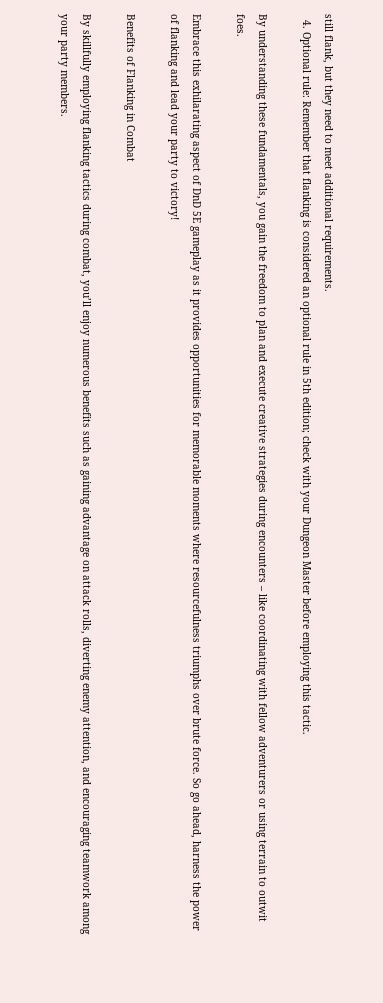still flank, but they need to meet additional requirements.
  4. Optional rule: Remember that flanking is considered an optional rule in 5th edition; check with your Dungeon Master before employing this tactic.

By understanding these fundamentals, you gain the freedom to plan and execute creative strategies during encounters – like coordinating with fellow adventurers or using terrain to outwit foes.

Embrace this exhilarating aspect of DnD 5E gameplay as it provides opportunities for memorable moments where resourcefulness triumphs over brute force. So go ahead, harness the power of flanking and lead your party to victory!

Benefits of Flanking in Combat

By skillfully employing flanking tactics during combat, you’ll enjoy numerous benefits such as gaining advantage on attack rolls, diverting enemy attention, and encouraging teamwork among your party members.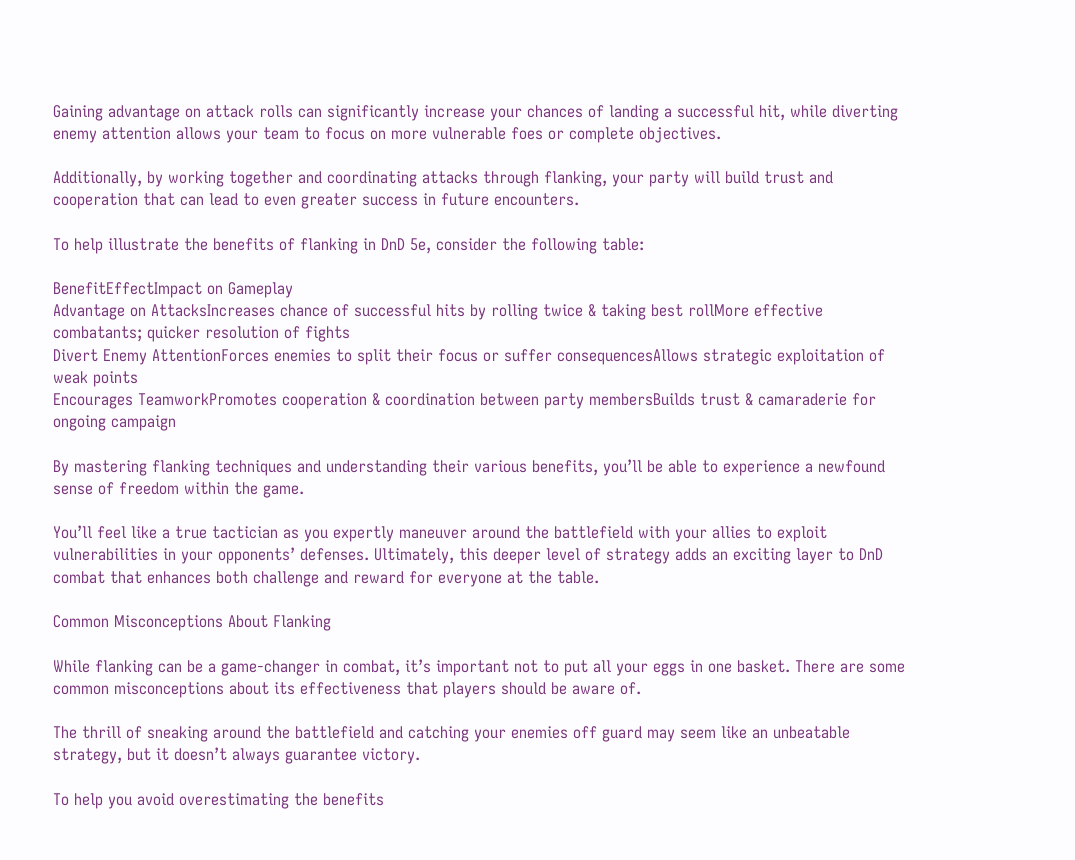Gaining advantage on attack rolls can significantly increase your chances of landing a successful hit, while diverting enemy attention allows your team to focus on more vulnerable foes or complete objectives.

Additionally, by working together and coordinating attacks through flanking, your party will build trust and cooperation that can lead to even greater success in future encounters.

To help illustrate the benefits of flanking in DnD 5e, consider the following table:

BenefitEffectImpact on Gameplay
Advantage on AttacksIncreases chance of successful hits by rolling twice & taking best rollMore effective combatants; quicker resolution of fights
Divert Enemy AttentionForces enemies to split their focus or suffer consequencesAllows strategic exploitation of weak points
Encourages TeamworkPromotes cooperation & coordination between party membersBuilds trust & camaraderie for ongoing campaign

By mastering flanking techniques and understanding their various benefits, you’ll be able to experience a newfound sense of freedom within the game.

You’ll feel like a true tactician as you expertly maneuver around the battlefield with your allies to exploit vulnerabilities in your opponents’ defenses. Ultimately, this deeper level of strategy adds an exciting layer to DnD combat that enhances both challenge and reward for everyone at the table.

Common Misconceptions About Flanking

While flanking can be a game-changer in combat, it’s important not to put all your eggs in one basket. There are some common misconceptions about its effectiveness that players should be aware of.

The thrill of sneaking around the battlefield and catching your enemies off guard may seem like an unbeatable strategy, but it doesn’t always guarantee victory.

To help you avoid overestimating the benefits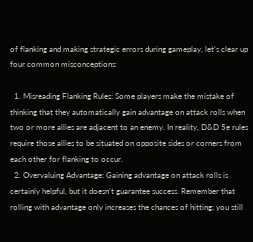of flanking and making strategic errors during gameplay, let’s clear up four common misconceptions:

  1. Misreading Flanking Rules: Some players make the mistake of thinking that they automatically gain advantage on attack rolls when two or more allies are adjacent to an enemy. In reality, D&D 5e rules require those allies to be situated on opposite sides or corners from each other for flanking to occur.
  2. Overvaluing Advantage: Gaining advantage on attack rolls is certainly helpful, but it doesn’t guarantee success. Remember that rolling with advantage only increases the chances of hitting; you still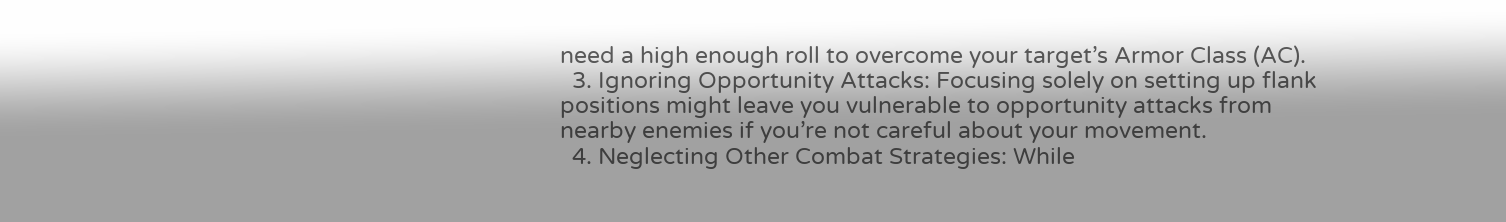need a high enough roll to overcome your target’s Armor Class (AC).
  3. Ignoring Opportunity Attacks: Focusing solely on setting up flank positions might leave you vulnerable to opportunity attacks from nearby enemies if you’re not careful about your movement.
  4. Neglecting Other Combat Strategies: While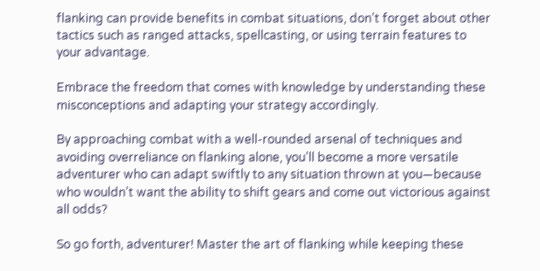flanking can provide benefits in combat situations, don’t forget about other tactics such as ranged attacks, spellcasting, or using terrain features to your advantage.

Embrace the freedom that comes with knowledge by understanding these misconceptions and adapting your strategy accordingly.

By approaching combat with a well-rounded arsenal of techniques and avoiding overreliance on flanking alone, you’ll become a more versatile adventurer who can adapt swiftly to any situation thrown at you—because who wouldn’t want the ability to shift gears and come out victorious against all odds?

So go forth, adventurer! Master the art of flanking while keeping these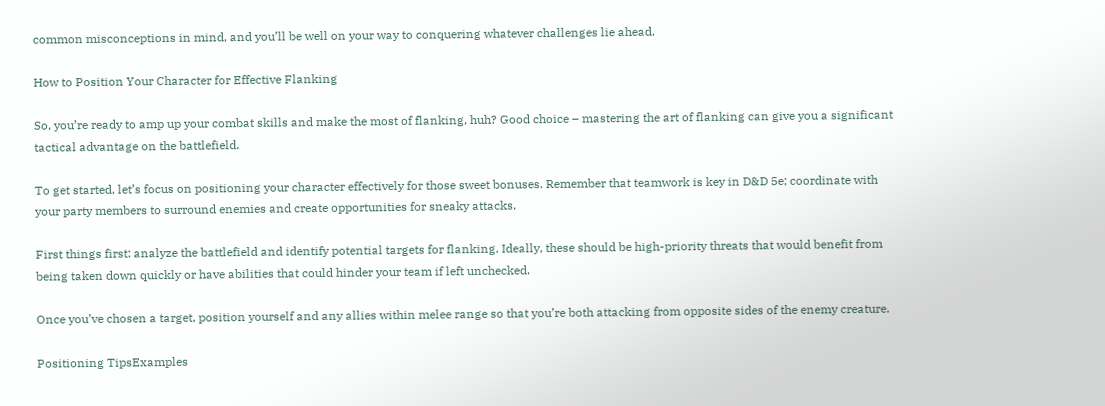common misconceptions in mind, and you’ll be well on your way to conquering whatever challenges lie ahead.

How to Position Your Character for Effective Flanking

So, you’re ready to amp up your combat skills and make the most of flanking, huh? Good choice – mastering the art of flanking can give you a significant tactical advantage on the battlefield.

To get started, let’s focus on positioning your character effectively for those sweet bonuses. Remember that teamwork is key in D&D 5e; coordinate with your party members to surround enemies and create opportunities for sneaky attacks.

First things first: analyze the battlefield and identify potential targets for flanking. Ideally, these should be high-priority threats that would benefit from being taken down quickly or have abilities that could hinder your team if left unchecked.

Once you’ve chosen a target, position yourself and any allies within melee range so that you’re both attacking from opposite sides of the enemy creature.

Positioning TipsExamples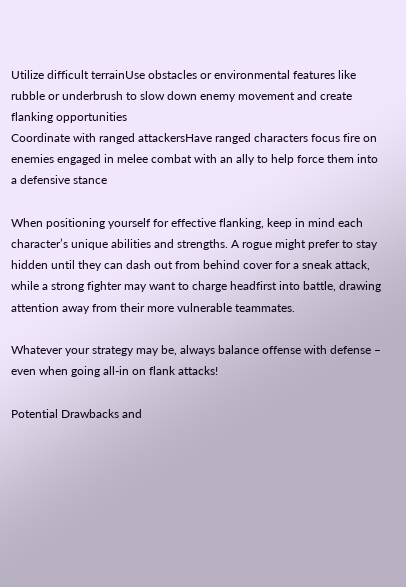Utilize difficult terrainUse obstacles or environmental features like rubble or underbrush to slow down enemy movement and create flanking opportunities
Coordinate with ranged attackersHave ranged characters focus fire on enemies engaged in melee combat with an ally to help force them into a defensive stance

When positioning yourself for effective flanking, keep in mind each character’s unique abilities and strengths. A rogue might prefer to stay hidden until they can dash out from behind cover for a sneak attack, while a strong fighter may want to charge headfirst into battle, drawing attention away from their more vulnerable teammates.

Whatever your strategy may be, always balance offense with defense – even when going all-in on flank attacks!

Potential Drawbacks and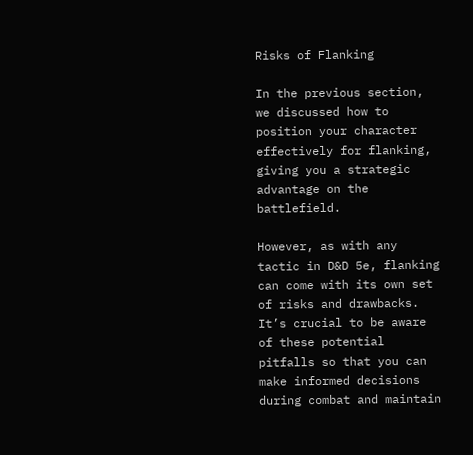Risks of Flanking

In the previous section, we discussed how to position your character effectively for flanking, giving you a strategic advantage on the battlefield.

However, as with any tactic in D&D 5e, flanking can come with its own set of risks and drawbacks. It’s crucial to be aware of these potential pitfalls so that you can make informed decisions during combat and maintain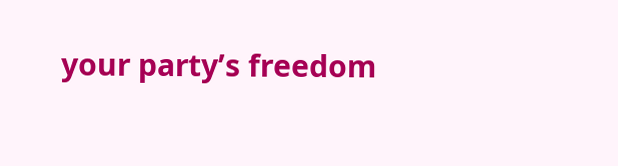your party’s freedom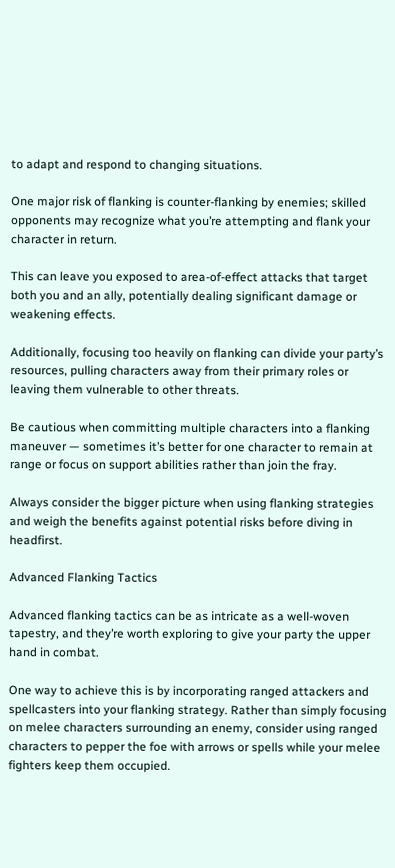to adapt and respond to changing situations.

One major risk of flanking is counter-flanking by enemies; skilled opponents may recognize what you’re attempting and flank your character in return.

This can leave you exposed to area-of-effect attacks that target both you and an ally, potentially dealing significant damage or weakening effects.

Additionally, focusing too heavily on flanking can divide your party’s resources, pulling characters away from their primary roles or leaving them vulnerable to other threats.

Be cautious when committing multiple characters into a flanking maneuver — sometimes it’s better for one character to remain at range or focus on support abilities rather than join the fray.

Always consider the bigger picture when using flanking strategies and weigh the benefits against potential risks before diving in headfirst.

Advanced Flanking Tactics

Advanced flanking tactics can be as intricate as a well-woven tapestry, and they’re worth exploring to give your party the upper hand in combat.

One way to achieve this is by incorporating ranged attackers and spellcasters into your flanking strategy. Rather than simply focusing on melee characters surrounding an enemy, consider using ranged characters to pepper the foe with arrows or spells while your melee fighters keep them occupied.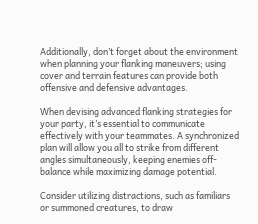Additionally, don’t forget about the environment when planning your flanking maneuvers; using cover and terrain features can provide both offensive and defensive advantages.

When devising advanced flanking strategies for your party, it’s essential to communicate effectively with your teammates. A synchronized plan will allow you all to strike from different angles simultaneously, keeping enemies off-balance while maximizing damage potential.

Consider utilizing distractions, such as familiars or summoned creatures, to draw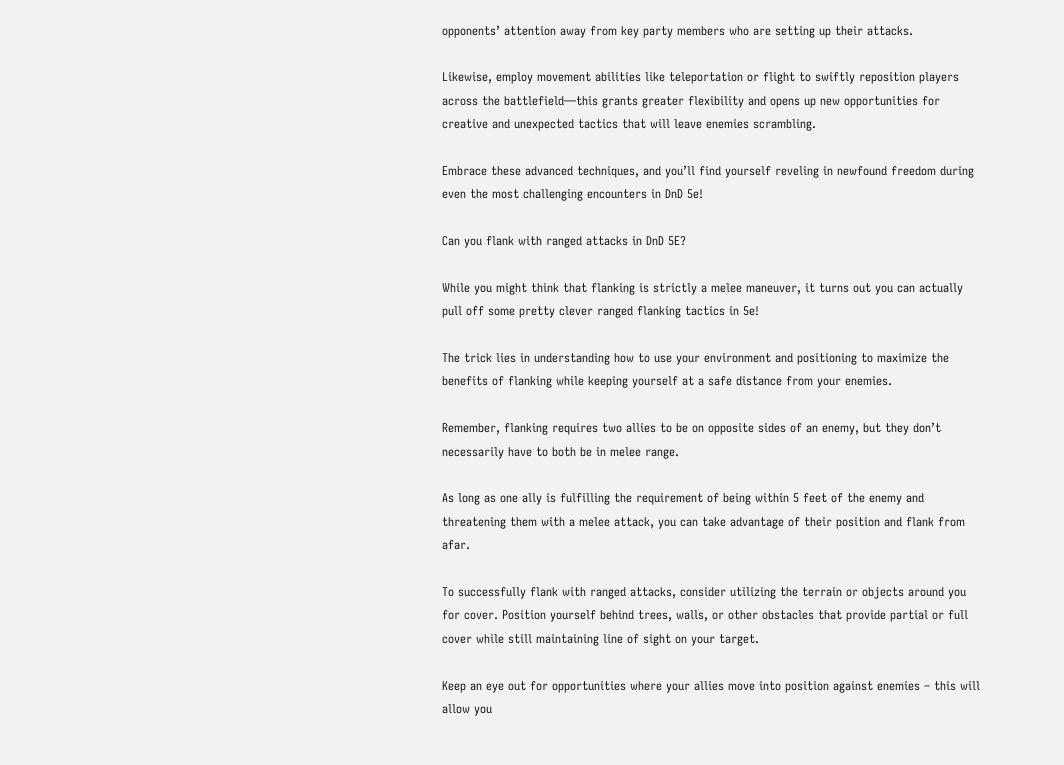opponents’ attention away from key party members who are setting up their attacks.

Likewise, employ movement abilities like teleportation or flight to swiftly reposition players across the battlefield—this grants greater flexibility and opens up new opportunities for creative and unexpected tactics that will leave enemies scrambling.

Embrace these advanced techniques, and you’ll find yourself reveling in newfound freedom during even the most challenging encounters in DnD 5e!

Can you flank with ranged attacks in DnD 5E?

While you might think that flanking is strictly a melee maneuver, it turns out you can actually pull off some pretty clever ranged flanking tactics in 5e!

The trick lies in understanding how to use your environment and positioning to maximize the benefits of flanking while keeping yourself at a safe distance from your enemies.

Remember, flanking requires two allies to be on opposite sides of an enemy, but they don’t necessarily have to both be in melee range.

As long as one ally is fulfilling the requirement of being within 5 feet of the enemy and threatening them with a melee attack, you can take advantage of their position and flank from afar.

To successfully flank with ranged attacks, consider utilizing the terrain or objects around you for cover. Position yourself behind trees, walls, or other obstacles that provide partial or full cover while still maintaining line of sight on your target.

Keep an eye out for opportunities where your allies move into position against enemies – this will allow you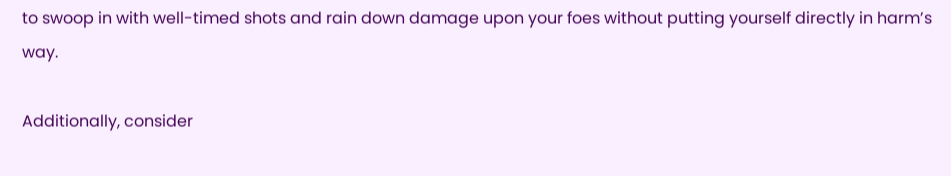to swoop in with well-timed shots and rain down damage upon your foes without putting yourself directly in harm’s way.

Additionally, consider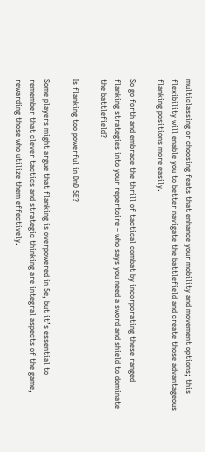multiclassing or choosing feats that enhance your mobility and movement options; this flexibility will enable you to better navigate the battlefield and create those advantageous flanking positions more easily.

So go forth and embrace the thrill of tactical combat by incorporating these ranged flanking strategies into your repertoire – who says you need a sword and shield to dominate the battlefield?

Is flanking too powerful in DnD 5E?

Some players might argue that flanking is overpowered in 5e, but it’s essential to remember that clever tactics and strategic thinking are integral aspects of the game, rewarding those who utilize them effectively.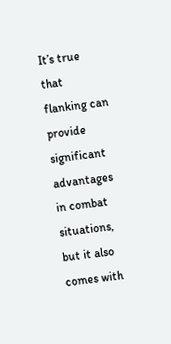It’s true that flanking can provide significant advantages in combat situations, but it also comes with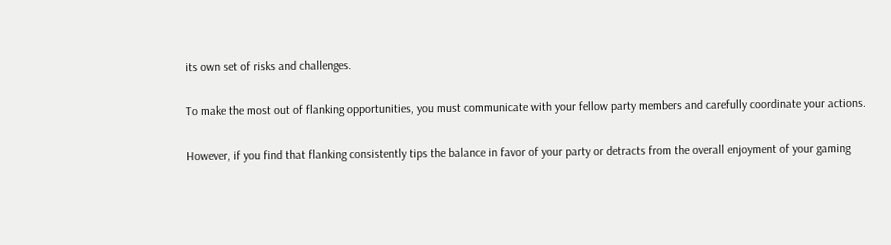its own set of risks and challenges.

To make the most out of flanking opportunities, you must communicate with your fellow party members and carefully coordinate your actions.

However, if you find that flanking consistently tips the balance in favor of your party or detracts from the overall enjoyment of your gaming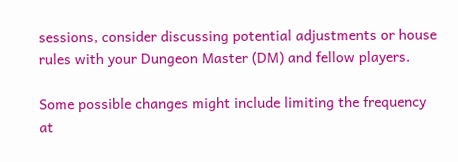sessions, consider discussing potential adjustments or house rules with your Dungeon Master (DM) and fellow players.

Some possible changes might include limiting the frequency at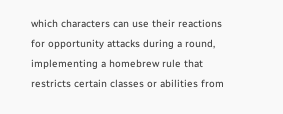which characters can use their reactions for opportunity attacks during a round, implementing a homebrew rule that restricts certain classes or abilities from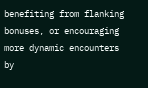benefiting from flanking bonuses, or encouraging more dynamic encounters by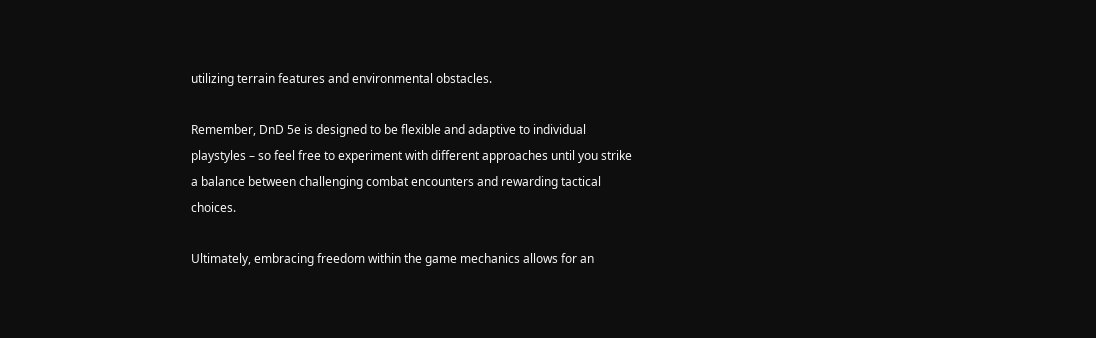utilizing terrain features and environmental obstacles.

Remember, DnD 5e is designed to be flexible and adaptive to individual playstyles – so feel free to experiment with different approaches until you strike a balance between challenging combat encounters and rewarding tactical choices.

Ultimately, embracing freedom within the game mechanics allows for an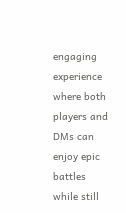engaging experience where both players and DMs can enjoy epic battles while still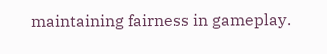maintaining fairness in gameplay.